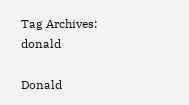Tag Archives: donald

Donald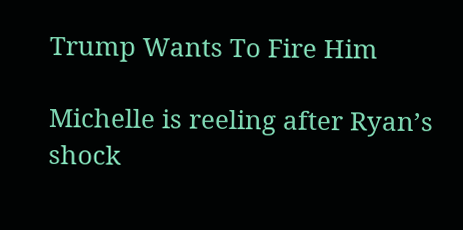Trump Wants To Fire Him

Michelle is reeling after Ryan’s shock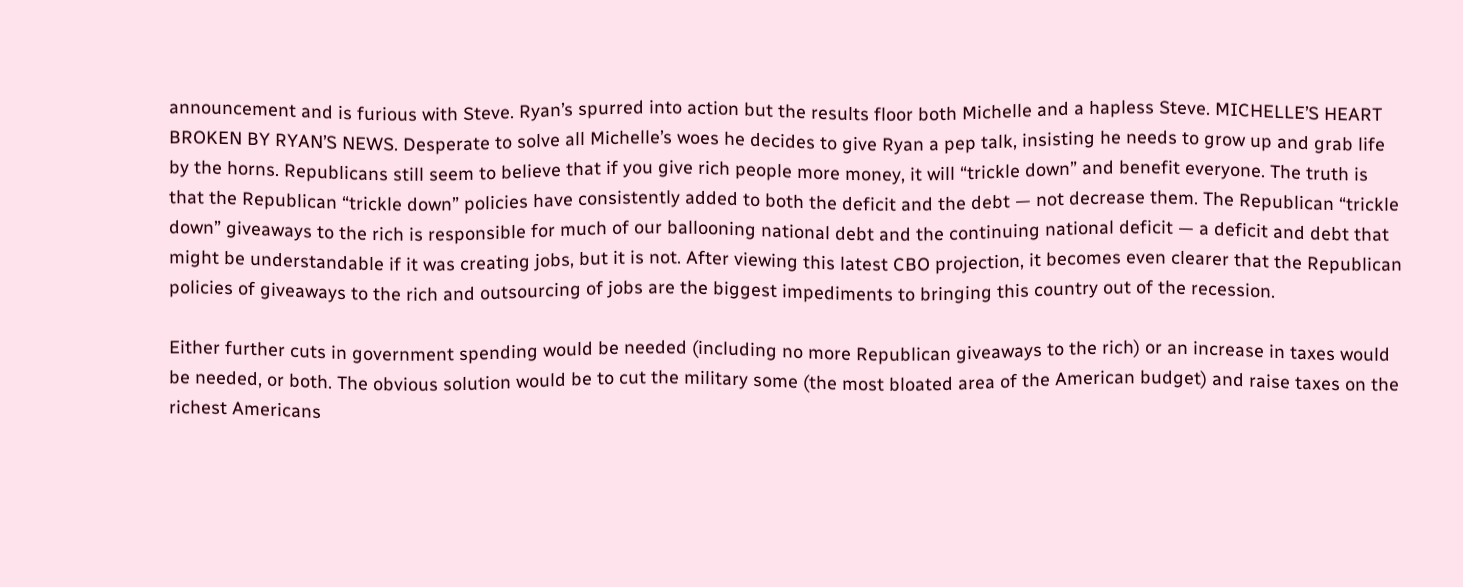announcement and is furious with Steve. Ryan’s spurred into action but the results floor both Michelle and a hapless Steve. MICHELLE’S HEART BROKEN BY RYAN’S NEWS. Desperate to solve all Michelle’s woes he decides to give Ryan a pep talk, insisting he needs to grow up and grab life by the horns. Republicans still seem to believe that if you give rich people more money, it will “trickle down” and benefit everyone. The truth is that the Republican “trickle down” policies have consistently added to both the deficit and the debt — not decrease them. The Republican “trickle down” giveaways to the rich is responsible for much of our ballooning national debt and the continuing national deficit — a deficit and debt that might be understandable if it was creating jobs, but it is not. After viewing this latest CBO projection, it becomes even clearer that the Republican policies of giveaways to the rich and outsourcing of jobs are the biggest impediments to bringing this country out of the recession.

Either further cuts in government spending would be needed (including no more Republican giveaways to the rich) or an increase in taxes would be needed, or both. The obvious solution would be to cut the military some (the most bloated area of the American budget) and raise taxes on the richest Americans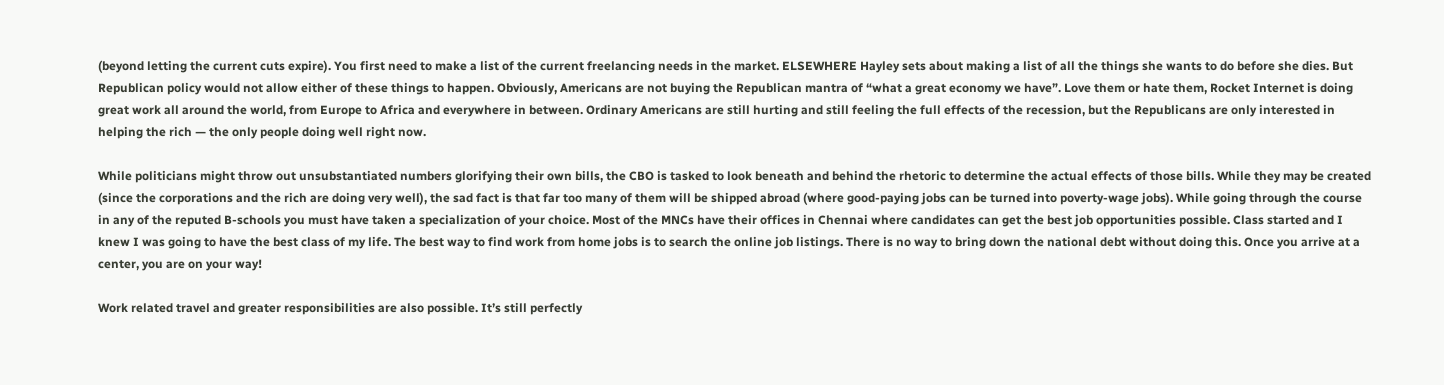(beyond letting the current cuts expire). You first need to make a list of the current freelancing needs in the market. ELSEWHERE Hayley sets about making a list of all the things she wants to do before she dies. But Republican policy would not allow either of these things to happen. Obviously, Americans are not buying the Republican mantra of “what a great economy we have”. Love them or hate them, Rocket Internet is doing great work all around the world, from Europe to Africa and everywhere in between. Ordinary Americans are still hurting and still feeling the full effects of the recession, but the Republicans are only interested in helping the rich — the only people doing well right now.

While politicians might throw out unsubstantiated numbers glorifying their own bills, the CBO is tasked to look beneath and behind the rhetoric to determine the actual effects of those bills. While they may be created (since the corporations and the rich are doing very well), the sad fact is that far too many of them will be shipped abroad (where good-paying jobs can be turned into poverty-wage jobs). While going through the course in any of the reputed B-schools you must have taken a specialization of your choice. Most of the MNCs have their offices in Chennai where candidates can get the best job opportunities possible. Class started and I knew I was going to have the best class of my life. The best way to find work from home jobs is to search the online job listings. There is no way to bring down the national debt without doing this. Once you arrive at a center, you are on your way!

Work related travel and greater responsibilities are also possible. It’s still perfectly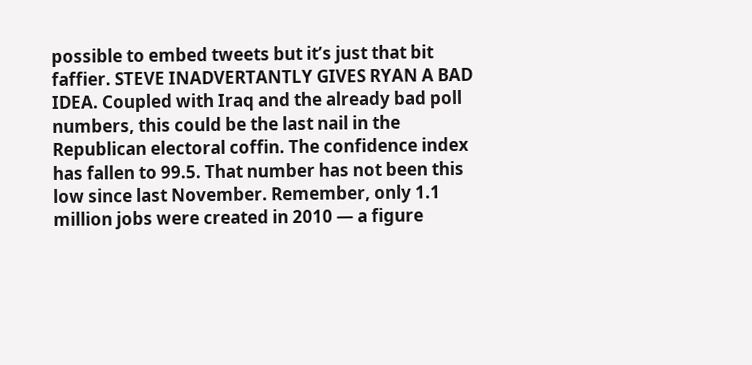possible to embed tweets but it’s just that bit faffier. STEVE INADVERTANTLY GIVES RYAN A BAD IDEA. Coupled with Iraq and the already bad poll numbers, this could be the last nail in the Republican electoral coffin. The confidence index has fallen to 99.5. That number has not been this low since last November. Remember, only 1.1 million jobs were created in 2010 — a figure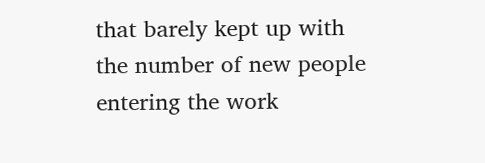that barely kept up with the number of new people entering the work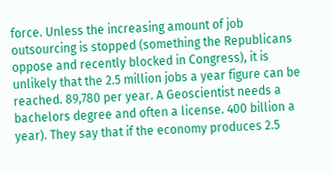force. Unless the increasing amount of job outsourcing is stopped (something the Republicans oppose and recently blocked in Congress), it is unlikely that the 2.5 million jobs a year figure can be reached. 89,780 per year. A Geoscientist needs a bachelors degree and often a license. 400 billion a year). They say that if the economy produces 2.5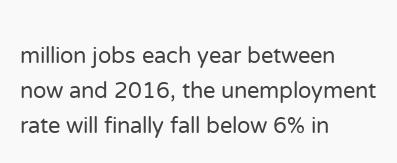million jobs each year between now and 2016, the unemployment rate will finally fall below 6% in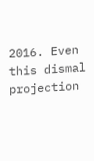2016. Even this dismal projection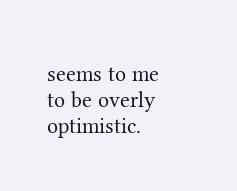seems to me to be overly optimistic.